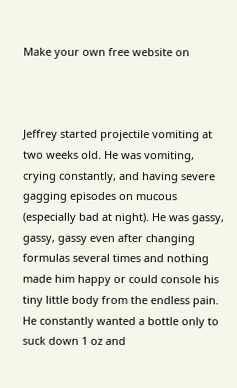Make your own free website on



Jeffrey started projectile vomiting at two weeks old. He was vomiting, crying constantly, and having severe gagging episodes on mucous (especially bad at night). He was gassy, gassy, gassy even after changing formulas several times and nothing made him happy or could console his tiny little body from the endless pain. He constantly wanted a bottle only to suck down 1 oz and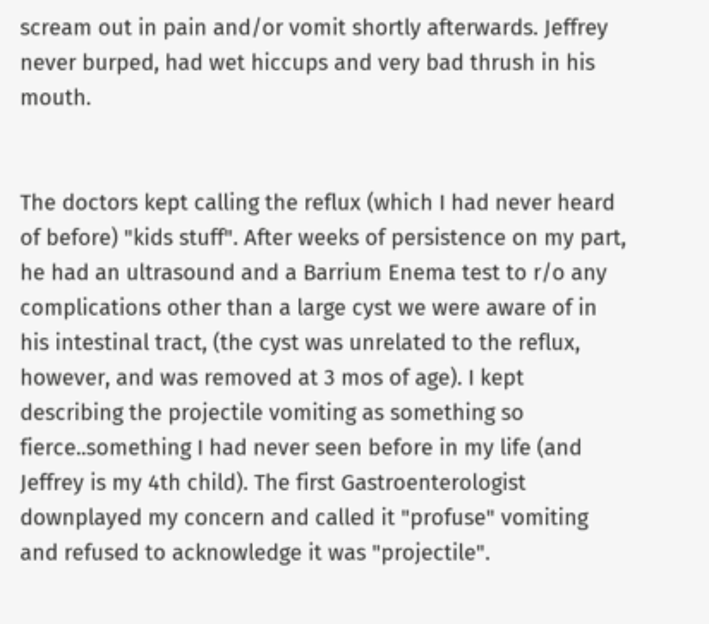scream out in pain and/or vomit shortly afterwards. Jeffrey never burped, had wet hiccups and very bad thrush in his mouth.


The doctors kept calling the reflux (which I had never heard of before) "kids stuff". After weeks of persistence on my part, he had an ultrasound and a Barrium Enema test to r/o any complications other than a large cyst we were aware of in his intestinal tract, (the cyst was unrelated to the reflux, however, and was removed at 3 mos of age). I kept describing the projectile vomiting as something so fierce..something I had never seen before in my life (and Jeffrey is my 4th child). The first Gastroenterologist downplayed my concern and called it "profuse" vomiting and refused to acknowledge it was "projectile".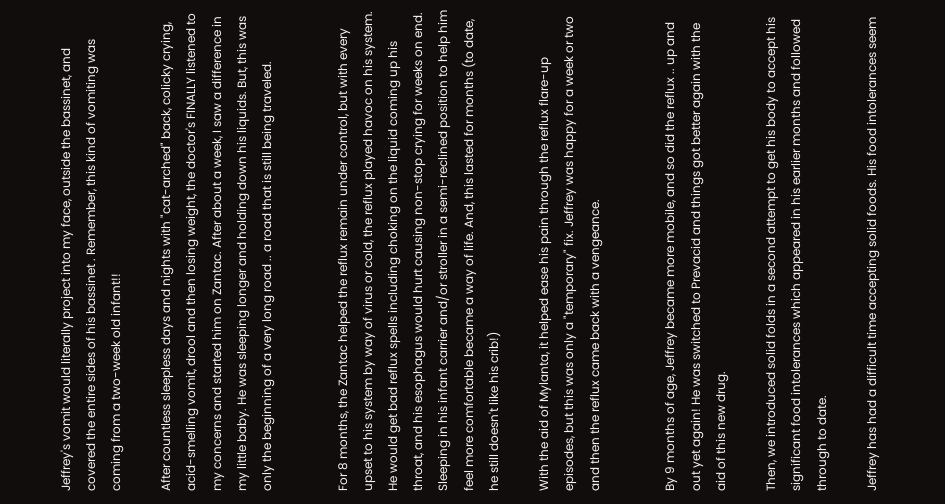Jeffrey's vomit would literally project into my face, outside the bassinet, and covered the entire sides of his bassinet . Remember, this kind of vomiting was coming from a two-week old infant!!

After countless sleepless days and nights with "cat-arched" back, colicky crying, acid-smelling vomit, drool and then losing weight, the doctor's FINALLY listened to my concerns and started him on Zantac. After about a week, I saw a difference in my little baby. He was sleeping longer and holding down his liquids. But, this was only the beginning of a very long road .. a road that is still being traveled.


For 8 months, the Zantac helped the reflux remain under control, but with every upset to his system by way of virus or cold, the reflux played havoc on his system. He would get bad reflux spells including choking on the liquid coming up his throat, and his esophagus would hurt causing non-stop crying for weeks on end. Sleeping in his infant carrier and/or stroller in a semi-reclined position to help him feel more comfortable became a way of life. And, this lasted for months (to date, he still doesn't like his crib!)

With the aid of Mylanta, it helped ease his pain through the reflux flare-up episodes, but this was only a "temporary" fix. Jeffrey was happy for a week or two and then the reflux came back with a vengeance.


By 9 months of age, Jeffrey became more mobile, and so did the reflux .. up and out yet again! He was switched to Prevacid and things got better again with the aid of this new drug.

Then, we introduced solid folds in a second attempt to get his body to accept his significant food intolerances which appeared in his earlier months and followed through to date.

Jeffrey has had a difficult time accepting solid foods. His food intolerances seem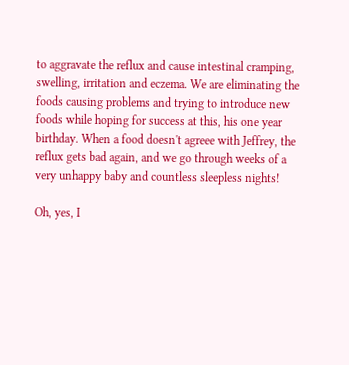to aggravate the reflux and cause intestinal cramping, swelling, irritation and eczema. We are eliminating the foods causing problems and trying to introduce new foods while hoping for success at this, his one year birthday. When a food doesn't agreee with Jeffrey, the reflux gets bad again, and we go through weeks of a very unhappy baby and countless sleepless nights!

Oh, yes, I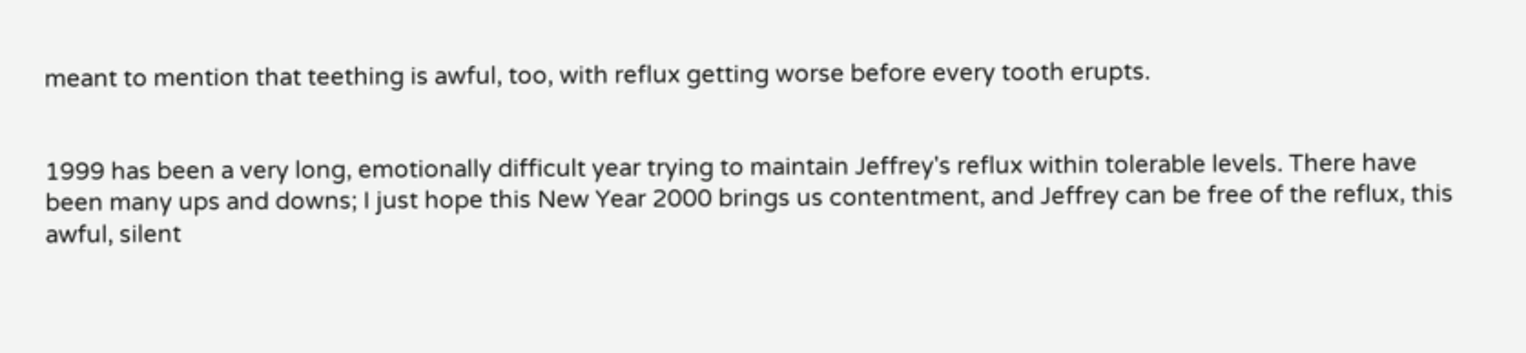meant to mention that teething is awful, too, with reflux getting worse before every tooth erupts.


1999 has been a very long, emotionally difficult year trying to maintain Jeffrey's reflux within tolerable levels. There have been many ups and downs; I just hope this New Year 2000 brings us contentment, and Jeffrey can be free of the reflux, this awful, silent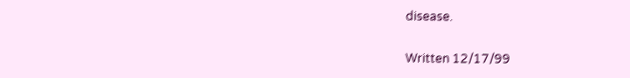disease.

Written 12/17/99